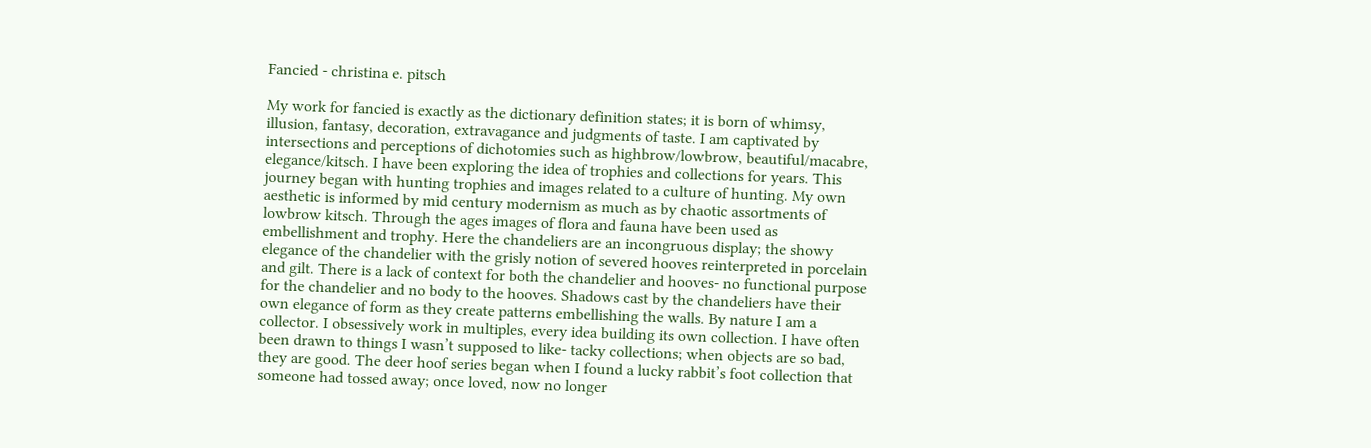Fancied - christina e. pitsch

My work for fancied is exactly as the dictionary definition states; it is born of whimsy, illusion, fantasy, decoration, extravagance and judgments of taste. I am captivated by intersections and perceptions of dichotomies such as highbrow/lowbrow, beautiful/macabre, elegance/kitsch. I have been exploring the idea of trophies and collections for years. This journey began with hunting trophies and images related to a culture of hunting. My own aesthetic is informed by mid century modernism as much as by chaotic assortments of lowbrow kitsch. Through the ages images of flora and fauna have been used as embellishment and trophy. Here the chandeliers are an incongruous display; the showy elegance of the chandelier with the grisly notion of severed hooves reinterpreted in porcelain and gilt. There is a lack of context for both the chandelier and hooves- no functional purpose for the chandelier and no body to the hooves. Shadows cast by the chandeliers have their own elegance of form as they create patterns embellishing the walls. By nature I am a collector. I obsessively work in multiples, every idea building its own collection. I have often been drawn to things I wasn’t supposed to like- tacky collections; when objects are so bad, they are good. The deer hoof series began when I found a lucky rabbit’s foot collection that someone had tossed away; once loved, now no longer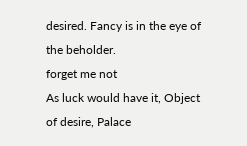desired. Fancy is in the eye of the beholder.
forget me not
As luck would have it, Object of desire, Palace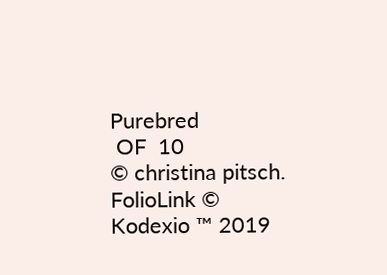Purebred
 OF  10
© christina pitsch.  FolioLink © Kodexio ™ 2019